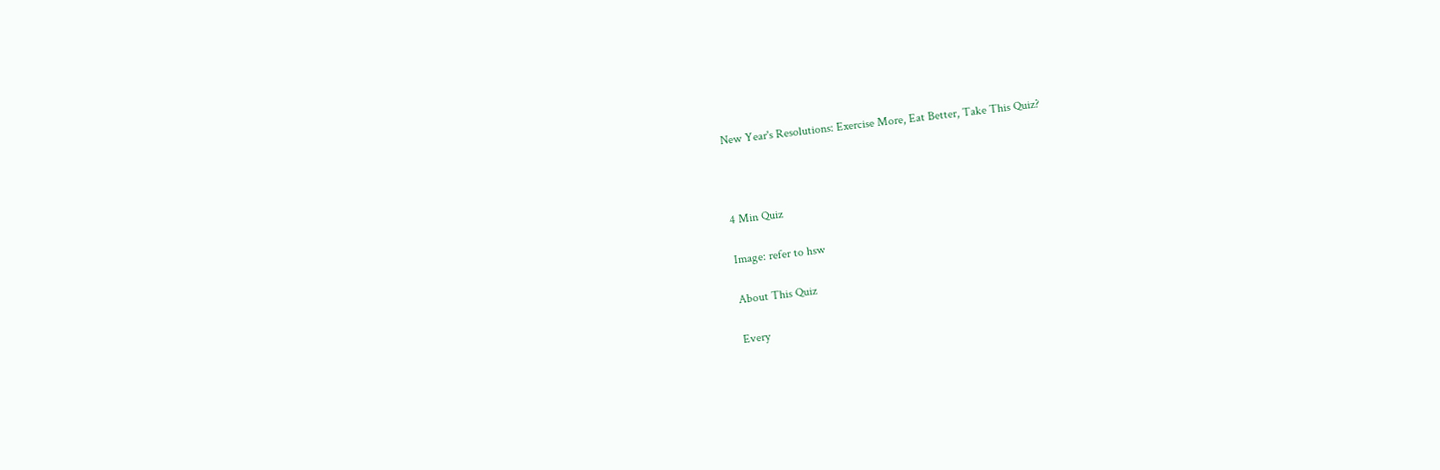New Year's Resolutions: Exercise More, Eat Better, Take This Quiz?



4 Min Quiz

Image: refer to hsw

About This Quiz

Every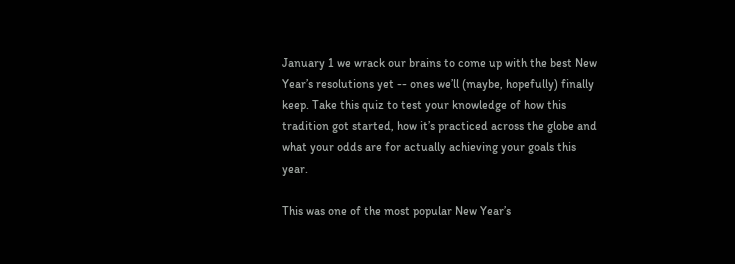January 1 we wrack our brains to come up with the best New Year’s resolutions yet -- ones we’ll (maybe, hopefully) finally keep. Take this quiz to test your knowledge of how this tradition got started, how it’s practiced across the globe and what your odds are for actually achieving your goals this year.

This was one of the most popular New Year’s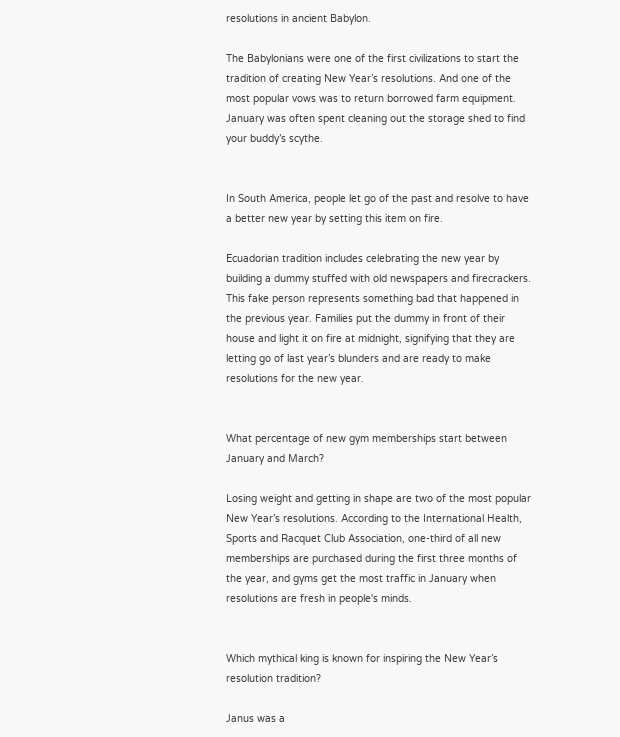resolutions in ancient Babylon.

The Babylonians were one of the first civilizations to start the tradition of creating New Year’s resolutions. And one of the most popular vows was to return borrowed farm equipment. January was often spent cleaning out the storage shed to find your buddy’s scythe.


In South America, people let go of the past and resolve to have a better new year by setting this item on fire.

Ecuadorian tradition includes celebrating the new year by building a dummy stuffed with old newspapers and firecrackers. This fake person represents something bad that happened in the previous year. Families put the dummy in front of their house and light it on fire at midnight, signifying that they are letting go of last year’s blunders and are ready to make resolutions for the new year.


What percentage of new gym memberships start between January and March?

Losing weight and getting in shape are two of the most popular New Year’s resolutions. According to the International Health, Sports and Racquet Club Association, one-third of all new memberships are purchased during the first three months of the year, and gyms get the most traffic in January when resolutions are fresh in people's minds.


Which mythical king is known for inspiring the New Year’s resolution tradition?

Janus was a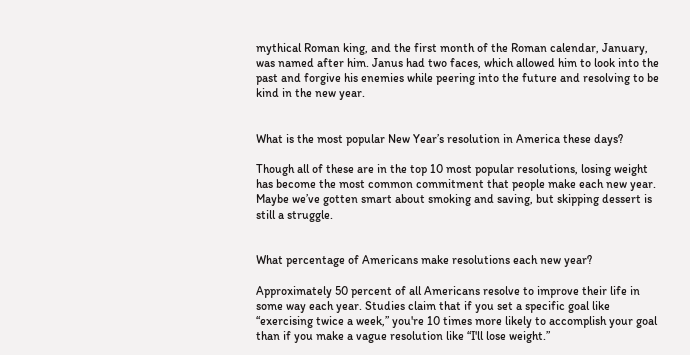mythical Roman king, and the first month of the Roman calendar, January, was named after him. Janus had two faces, which allowed him to look into the past and forgive his enemies while peering into the future and resolving to be kind in the new year.


What is the most popular New Year’s resolution in America these days?

Though all of these are in the top 10 most popular resolutions, losing weight has become the most common commitment that people make each new year. Maybe we’ve gotten smart about smoking and saving, but skipping dessert is still a struggle.


What percentage of Americans make resolutions each new year?

Approximately 50 percent of all Americans resolve to improve their life in some way each year. Studies claim that if you set a specific goal like “exercising twice a week,” you're 10 times more likely to accomplish your goal than if you make a vague resolution like “I'll lose weight.”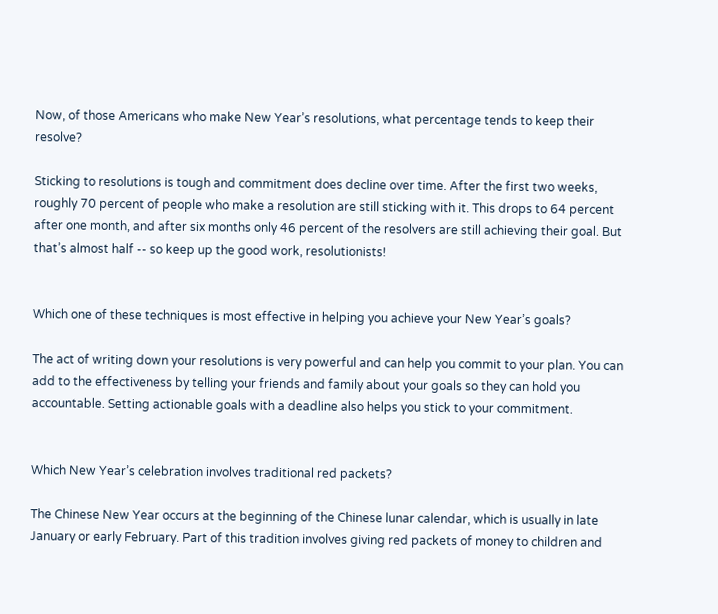Now, of those Americans who make New Year’s resolutions, what percentage tends to keep their resolve?

Sticking to resolutions is tough and commitment does decline over time. After the first two weeks, roughly 70 percent of people who make a resolution are still sticking with it. This drops to 64 percent after one month, and after six months only 46 percent of the resolvers are still achieving their goal. But that’s almost half -- so keep up the good work, resolutionists!


Which one of these techniques is most effective in helping you achieve your New Year’s goals?

The act of writing down your resolutions is very powerful and can help you commit to your plan. You can add to the effectiveness by telling your friends and family about your goals so they can hold you accountable. Setting actionable goals with a deadline also helps you stick to your commitment.


Which New Year’s celebration involves traditional red packets?

The Chinese New Year occurs at the beginning of the Chinese lunar calendar, which is usually in late January or early February. Part of this tradition involves giving red packets of money to children and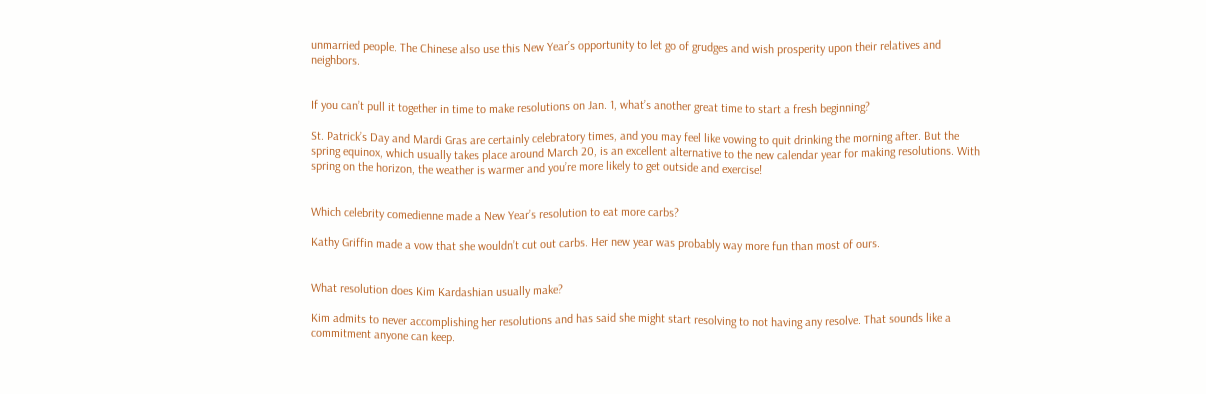unmarried people. The Chinese also use this New Year’s opportunity to let go of grudges and wish prosperity upon their relatives and neighbors.


If you can’t pull it together in time to make resolutions on Jan. 1, what’s another great time to start a fresh beginning?

St. Patrick’s Day and Mardi Gras are certainly celebratory times, and you may feel like vowing to quit drinking the morning after. But the spring equinox, which usually takes place around March 20, is an excellent alternative to the new calendar year for making resolutions. With spring on the horizon, the weather is warmer and you’re more likely to get outside and exercise!


Which celebrity comedienne made a New Year’s resolution to eat more carbs?

Kathy Griffin made a vow that she wouldn’t cut out carbs. Her new year was probably way more fun than most of ours.


What resolution does Kim Kardashian usually make?

Kim admits to never accomplishing her resolutions and has said she might start resolving to not having any resolve. That sounds like a commitment anyone can keep.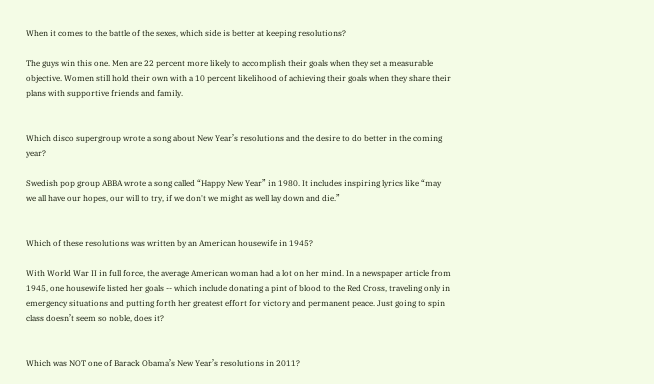When it comes to the battle of the sexes, which side is better at keeping resolutions?

The guys win this one. Men are 22 percent more likely to accomplish their goals when they set a measurable objective. Women still hold their own with a 10 percent likelihood of achieving their goals when they share their plans with supportive friends and family.


Which disco supergroup wrote a song about New Year’s resolutions and the desire to do better in the coming year?

Swedish pop group ABBA wrote a song called “Happy New Year” in 1980. It includes inspiring lyrics like “may we all have our hopes, our will to try, if we don't we might as well lay down and die.”


Which of these resolutions was written by an American housewife in 1945?

With World War II in full force, the average American woman had a lot on her mind. In a newspaper article from 1945, one housewife listed her goals -- which include donating a pint of blood to the Red Cross, traveling only in emergency situations and putting forth her greatest effort for victory and permanent peace. Just going to spin class doesn’t seem so noble, does it?


Which was NOT one of Barack Obama’s New Year’s resolutions in 2011?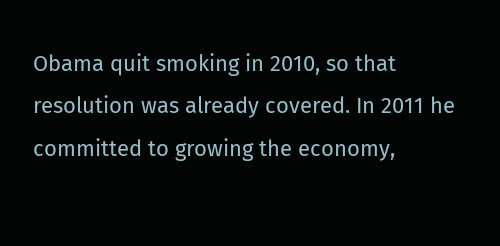Obama quit smoking in 2010, so that resolution was already covered. In 2011 he committed to growing the economy,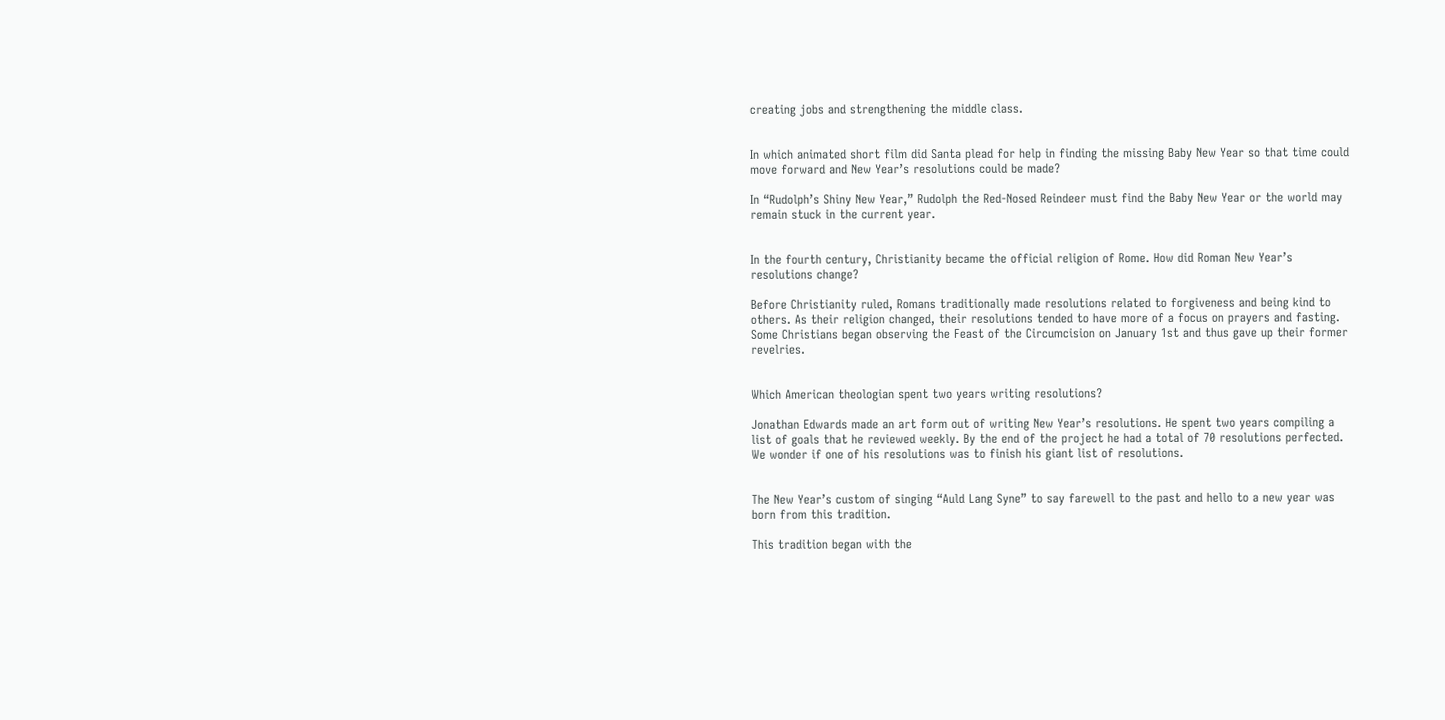creating jobs and strengthening the middle class.


In which animated short film did Santa plead for help in finding the missing Baby New Year so that time could move forward and New Year’s resolutions could be made?

In “Rudolph’s Shiny New Year,” Rudolph the Red-Nosed Reindeer must find the Baby New Year or the world may remain stuck in the current year.


In the fourth century, Christianity became the official religion of Rome. How did Roman New Year’s resolutions change?

Before Christianity ruled, Romans traditionally made resolutions related to forgiveness and being kind to others. As their religion changed, their resolutions tended to have more of a focus on prayers and fasting. Some Christians began observing the Feast of the Circumcision on January 1st and thus gave up their former revelries.


Which American theologian spent two years writing resolutions?

Jonathan Edwards made an art form out of writing New Year’s resolutions. He spent two years compiling a list of goals that he reviewed weekly. By the end of the project he had a total of 70 resolutions perfected. We wonder if one of his resolutions was to finish his giant list of resolutions.


The New Year’s custom of singing “Auld Lang Syne” to say farewell to the past and hello to a new year was born from this tradition.

This tradition began with the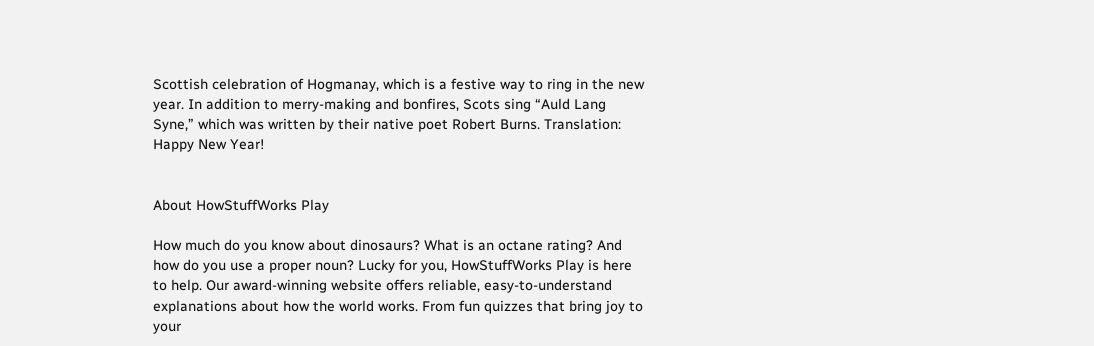Scottish celebration of Hogmanay, which is a festive way to ring in the new year. In addition to merry-making and bonfires, Scots sing “Auld Lang Syne,” which was written by their native poet Robert Burns. Translation: Happy New Year!


About HowStuffWorks Play

How much do you know about dinosaurs? What is an octane rating? And how do you use a proper noun? Lucky for you, HowStuffWorks Play is here to help. Our award-winning website offers reliable, easy-to-understand explanations about how the world works. From fun quizzes that bring joy to your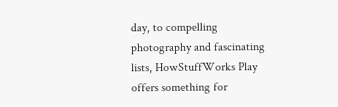day, to compelling photography and fascinating lists, HowStuffWorks Play offers something for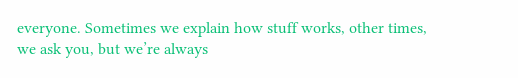everyone. Sometimes we explain how stuff works, other times, we ask you, but we’re always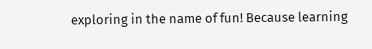exploring in the name of fun! Because learning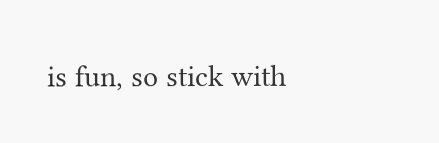is fun, so stick with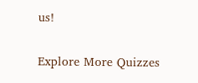us!

Explore More Quizzes